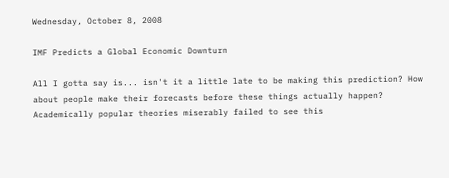Wednesday, October 8, 2008

IMF Predicts a Global Economic Downturn

All I gotta say is... isn't it a little late to be making this prediction? How about people make their forecasts before these things actually happen? Academically popular theories miserably failed to see this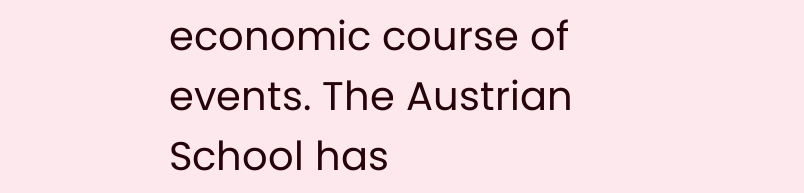economic course of events. The Austrian School has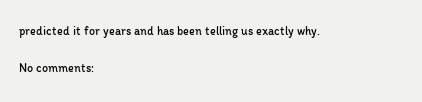predicted it for years and has been telling us exactly why.

No comments: